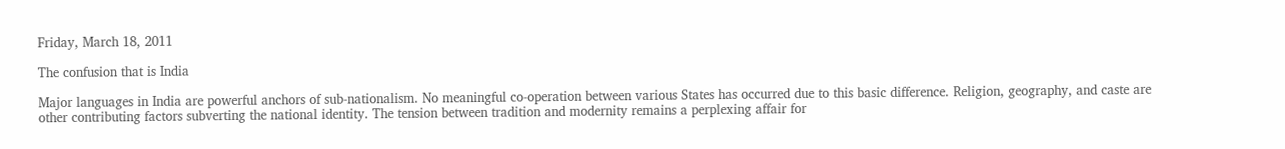Friday, March 18, 2011

The confusion that is India

Major languages in India are powerful anchors of sub-nationalism. No meaningful co-operation between various States has occurred due to this basic difference. Religion, geography, and caste are other contributing factors subverting the national identity. The tension between tradition and modernity remains a perplexing affair for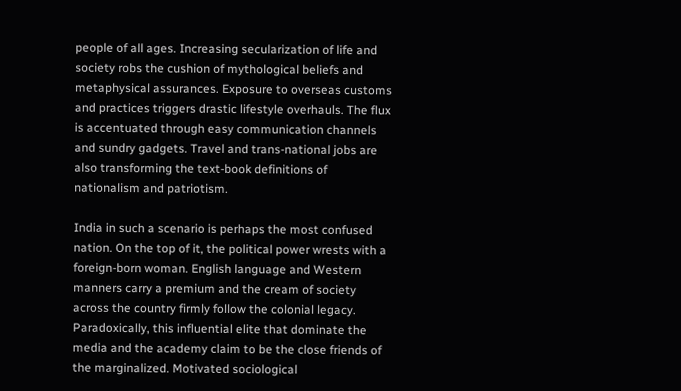people of all ages. Increasing secularization of life and society robs the cushion of mythological beliefs and metaphysical assurances. Exposure to overseas customs and practices triggers drastic lifestyle overhauls. The flux is accentuated through easy communication channels and sundry gadgets. Travel and trans-national jobs are also transforming the text-book definitions of nationalism and patriotism.

India in such a scenario is perhaps the most confused nation. On the top of it, the political power wrests with a foreign-born woman. English language and Western manners carry a premium and the cream of society across the country firmly follow the colonial legacy. Paradoxically, this influential elite that dominate the media and the academy claim to be the close friends of the marginalized. Motivated sociological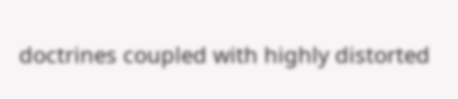doctrines coupled with highly distorted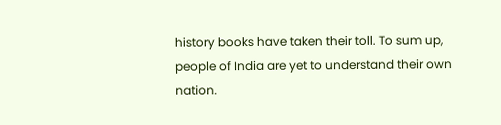history books have taken their toll. To sum up, people of India are yet to understand their own nation.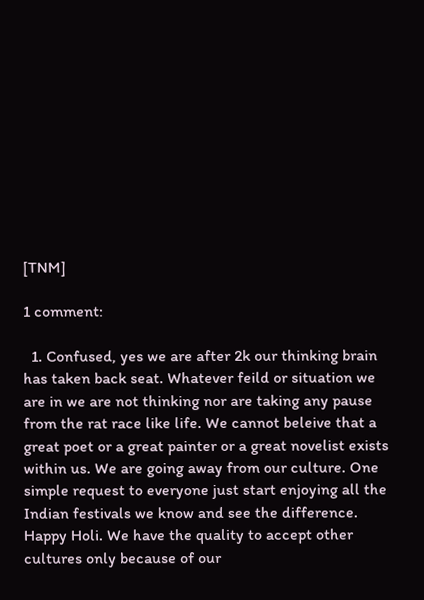[TNM]

1 comment:

  1. Confused, yes we are after 2k our thinking brain has taken back seat. Whatever feild or situation we are in we are not thinking nor are taking any pause from the rat race like life. We cannot beleive that a great poet or a great painter or a great novelist exists within us. We are going away from our culture. One simple request to everyone just start enjoying all the Indian festivals we know and see the difference. Happy Holi. We have the quality to accept other cultures only because of our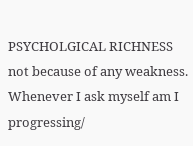PSYCHOLGICAL RICHNESS not because of any weakness. Whenever I ask myself am I progressing/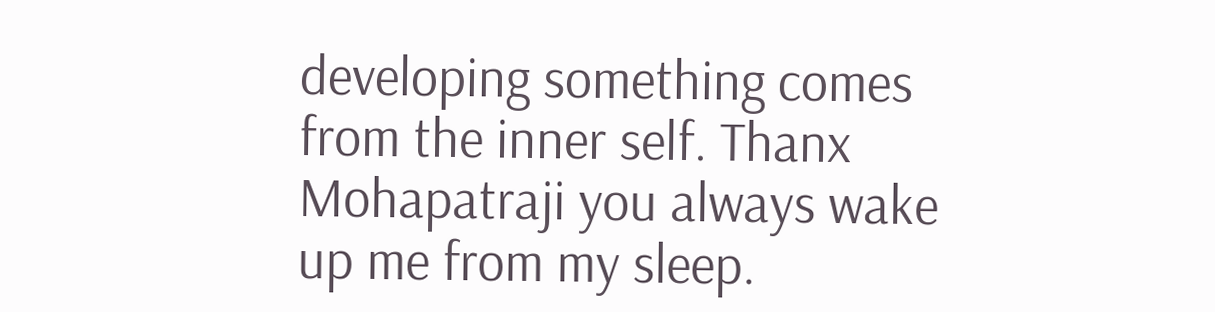developing something comes from the inner self. Thanx Mohapatraji you always wake up me from my sleep.